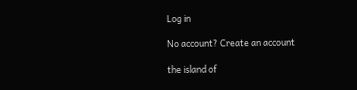Log in

No account? Create an account

the island of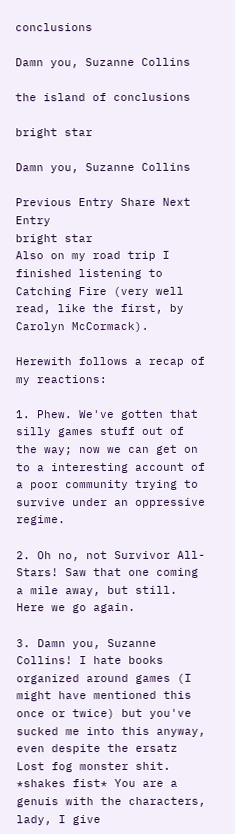conclusions

Damn you, Suzanne Collins

the island of conclusions

bright star

Damn you, Suzanne Collins

Previous Entry Share Next Entry
bright star
Also on my road trip I finished listening to Catching Fire (very well read, like the first, by Carolyn McCormack).

Herewith follows a recap of my reactions:

1. Phew. We've gotten that silly games stuff out of the way; now we can get on to a interesting account of a poor community trying to survive under an oppressive regime.

2. Oh no, not Survivor All-Stars! Saw that one coming a mile away, but still. Here we go again.

3. Damn you, Suzanne Collins! I hate books organized around games (I might have mentioned this once or twice) but you've sucked me into this anyway, even despite the ersatz Lost fog monster shit. *shakes fist* You are a genuis with the characters, lady, I give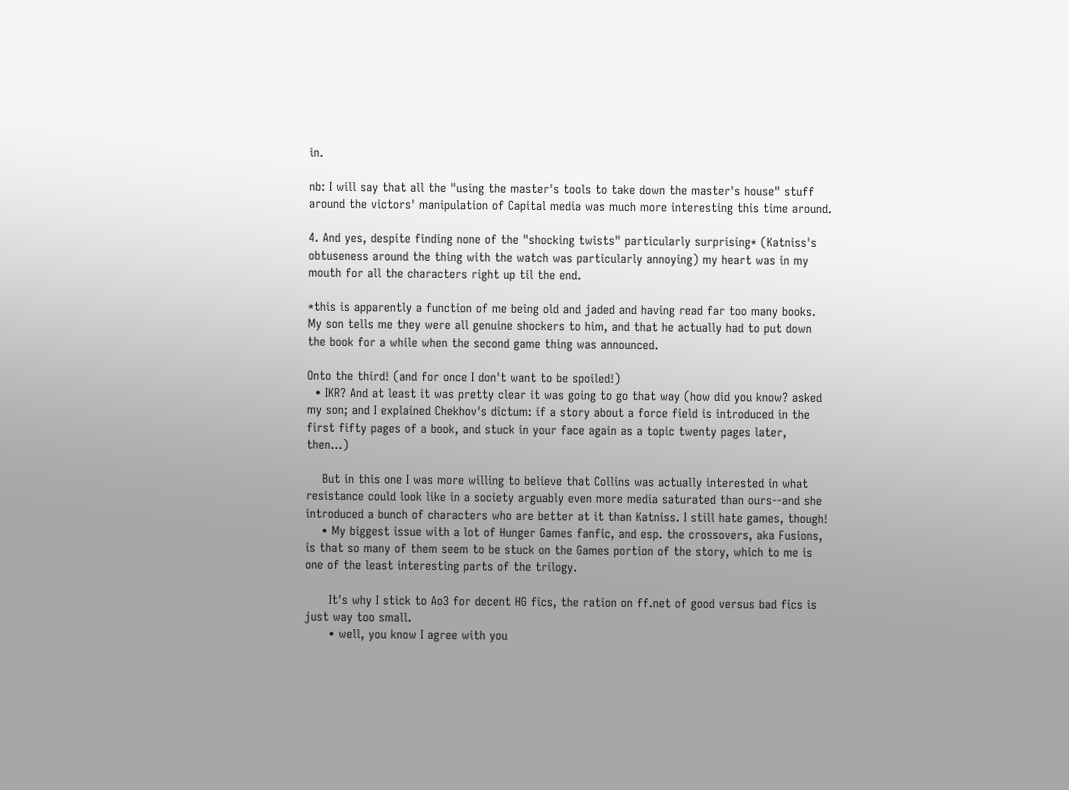in.

nb: I will say that all the "using the master's tools to take down the master's house" stuff around the victors' manipulation of Capital media was much more interesting this time around.

4. And yes, despite finding none of the "shocking twists" particularly surprising* (Katniss's obtuseness around the thing with the watch was particularly annoying) my heart was in my mouth for all the characters right up til the end.

*this is apparently a function of me being old and jaded and having read far too many books. My son tells me they were all genuine shockers to him, and that he actually had to put down the book for a while when the second game thing was announced.

Onto the third! (and for once I don't want to be spoiled!)
  • IKR? And at least it was pretty clear it was going to go that way (how did you know? asked my son; and I explained Chekhov's dictum: if a story about a force field is introduced in the first fifty pages of a book, and stuck in your face again as a topic twenty pages later, then...)

    But in this one I was more willing to believe that Collins was actually interested in what resistance could look like in a society arguably even more media saturated than ours--and she introduced a bunch of characters who are better at it than Katniss. I still hate games, though!
    • My biggest issue with a lot of Hunger Games fanfic, and esp. the crossovers, aka Fusions, is that so many of them seem to be stuck on the Games portion of the story, which to me is one of the least interesting parts of the trilogy.

      It's why I stick to Ao3 for decent HG fics, the ration on ff.net of good versus bad fics is just way too small.
      • well, you know I agree with you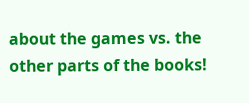about the games vs. the other parts of the books!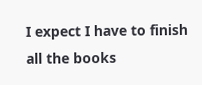I expect I have to finish all the books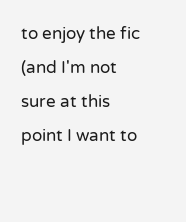to enjoy the fic (and I'm not sure at this point I want to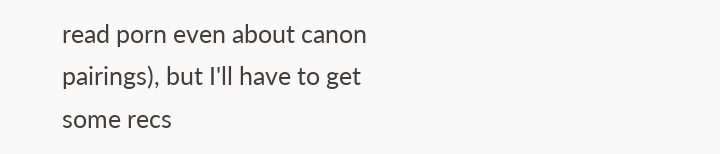read porn even about canon pairings), but I'll have to get some recs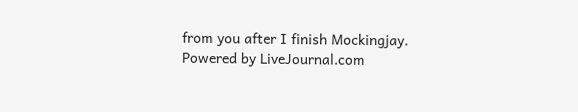from you after I finish Mockingjay.
Powered by LiveJournal.com